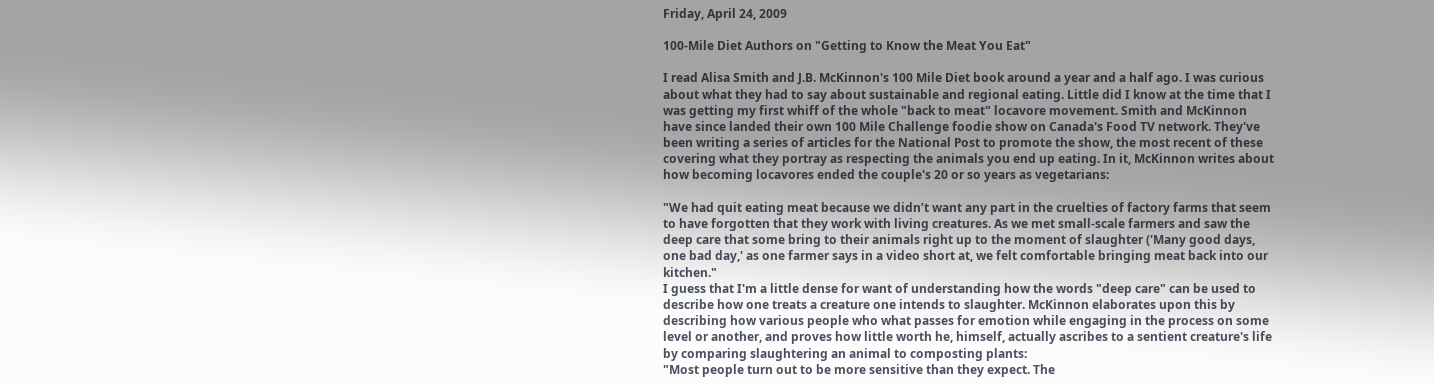Friday, April 24, 2009

100-Mile Diet Authors on "Getting to Know the Meat You Eat"

I read Alisa Smith and J.B. McKinnon's 100 Mile Diet book around a year and a half ago. I was curious about what they had to say about sustainable and regional eating. Little did I know at the time that I was getting my first whiff of the whole "back to meat" locavore movement. Smith and McKinnon have since landed their own 100 Mile Challenge foodie show on Canada's Food TV network. They've been writing a series of articles for the National Post to promote the show, the most recent of these covering what they portray as respecting the animals you end up eating. In it, McKinnon writes about how becoming locavores ended the couple's 20 or so years as vegetarians:

"We had quit eating meat because we didn’t want any part in the cruelties of factory farms that seem to have forgotten that they work with living creatures. As we met small-scale farmers and saw the deep care that some bring to their animals right up to the moment of slaughter ('Many good days, one bad day,' as one farmer says in a video short at, we felt comfortable bringing meat back into our kitchen."
I guess that I'm a little dense for want of understanding how the words "deep care" can be used to describe how one treats a creature one intends to slaughter. McKinnon elaborates upon this by describing how various people who what passes for emotion while engaging in the process on some level or another, and proves how little worth he, himself, actually ascribes to a sentient creature's life by comparing slaughtering an animal to composting plants:
"Most people turn out to be more sensitive than they expect. The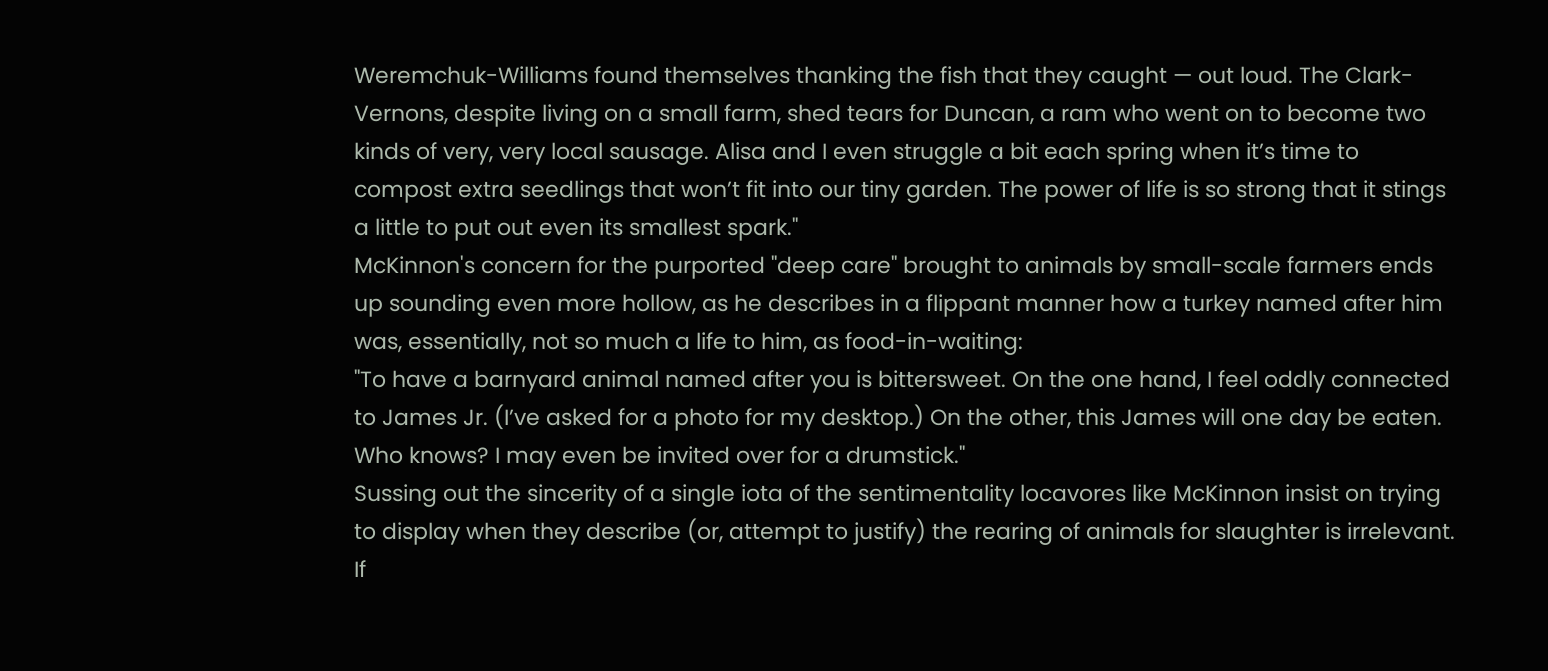Weremchuk-Williams found themselves thanking the fish that they caught — out loud. The Clark-Vernons, despite living on a small farm, shed tears for Duncan, a ram who went on to become two kinds of very, very local sausage. Alisa and I even struggle a bit each spring when it’s time to compost extra seedlings that won’t fit into our tiny garden. The power of life is so strong that it stings a little to put out even its smallest spark."
McKinnon's concern for the purported "deep care" brought to animals by small-scale farmers ends up sounding even more hollow, as he describes in a flippant manner how a turkey named after him was, essentially, not so much a life to him, as food-in-waiting:
"To have a barnyard animal named after you is bittersweet. On the one hand, I feel oddly connected to James Jr. (I’ve asked for a photo for my desktop.) On the other, this James will one day be eaten. Who knows? I may even be invited over for a drumstick."
Sussing out the sincerity of a single iota of the sentimentality locavores like McKinnon insist on trying to display when they describe (or, attempt to justify) the rearing of animals for slaughter is irrelevant. If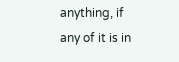anything, if any of it is in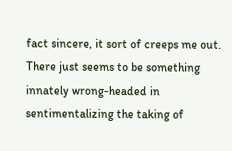fact sincere, it sort of creeps me out. There just seems to be something innately wrong-headed in sentimentalizing the taking of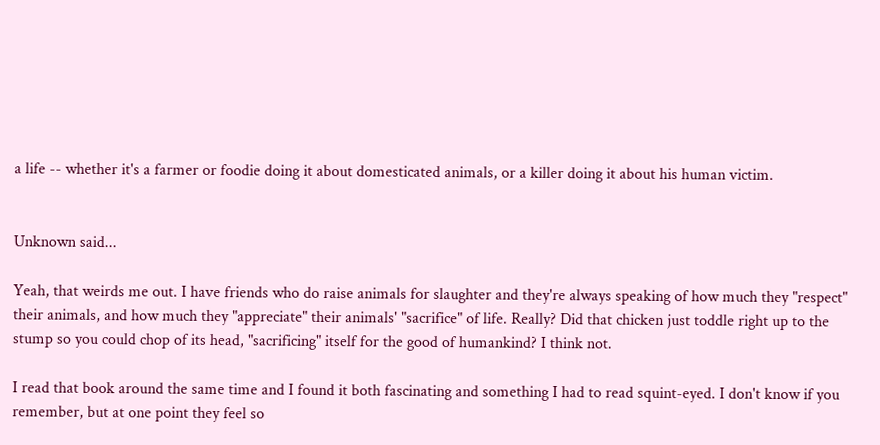a life -- whether it's a farmer or foodie doing it about domesticated animals, or a killer doing it about his human victim.


Unknown said...

Yeah, that weirds me out. I have friends who do raise animals for slaughter and they're always speaking of how much they "respect" their animals, and how much they "appreciate" their animals' "sacrifice" of life. Really? Did that chicken just toddle right up to the stump so you could chop of its head, "sacrificing" itself for the good of humankind? I think not.

I read that book around the same time and I found it both fascinating and something I had to read squint-eyed. I don't know if you remember, but at one point they feel so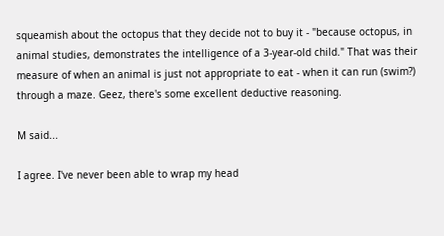squeamish about the octopus that they decide not to buy it - "because octopus, in animal studies, demonstrates the intelligence of a 3-year-old child." That was their measure of when an animal is just not appropriate to eat - when it can run (swim?) through a maze. Geez, there's some excellent deductive reasoning.

M said...

I agree. I've never been able to wrap my head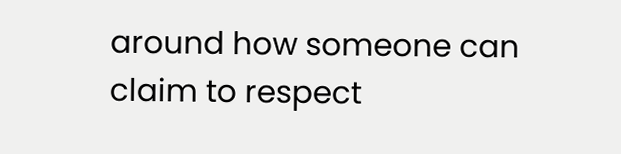around how someone can claim to respect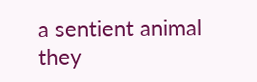a sentient animal they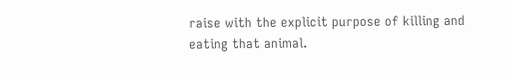raise with the explicit purpose of killing and eating that animal.